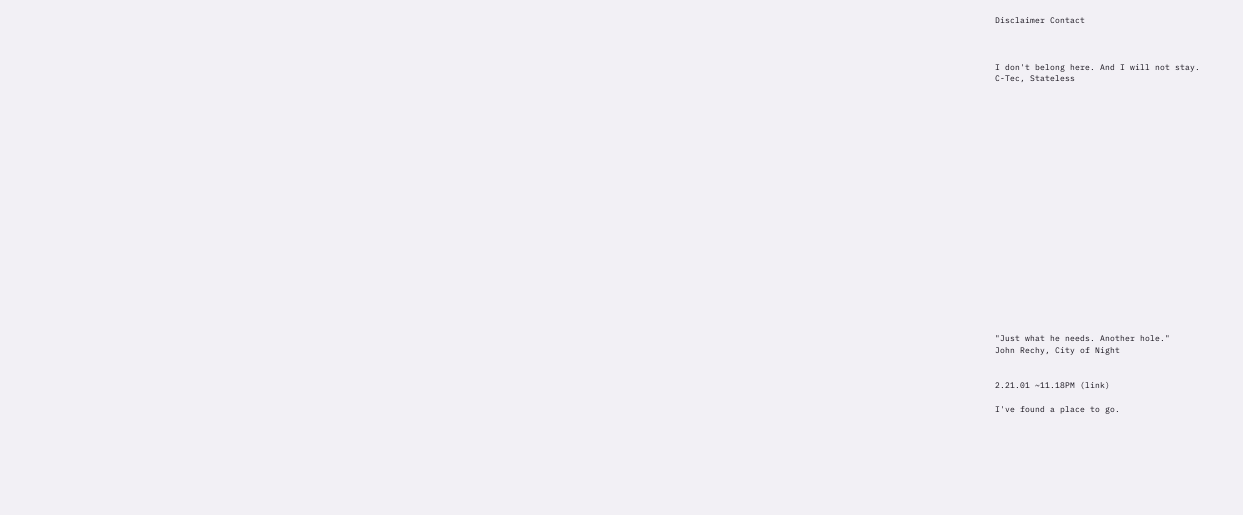Disclaimer Contact



I don't belong here. And I will not stay.
C-Tec, Stateless





















"Just what he needs. Another hole."
John Rechy, City of Night


2.21.01 ~11.18PM (link)

I've found a place to go.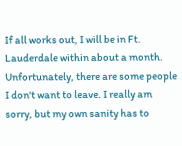If all works out, I will be in Ft. Lauderdale within about a month. Unfortunately, there are some people I don't want to leave. I really am sorry, but my own sanity has to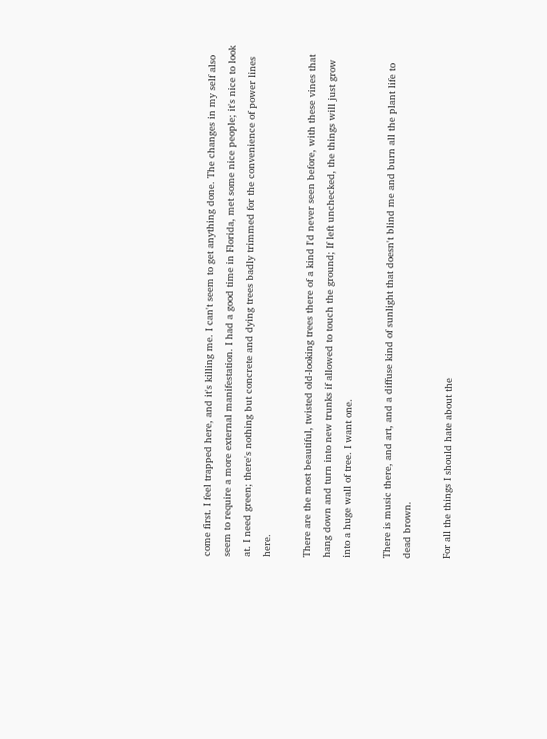come first. I feel trapped here, and it's killing me. I can't seem to get anything done. The changes in my self also seem to require a more external manifestation. I had a good time in Florida, met some nice people; it's nice to look at. I need green; there's nothing but concrete and dying trees badly trimmed for the convenience of power lines here.

There are the most beautiful, twisted old-looking trees there of a kind I'd never seen before, with these vines that hang down and turn into new trunks if allowed to touch the ground; If left unchecked, the things will just grow into a huge wall of tree. I want one.

There is music there, and art, and a diffuse kind of sunlight that doesn't blind me and burn all the plant life to dead brown.

For all the things I should hate about the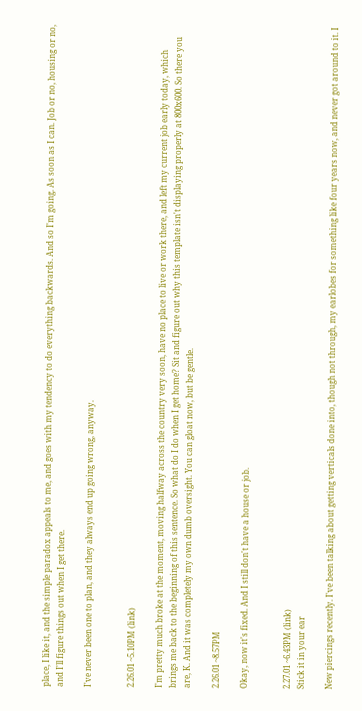place, I like it, and the simple paradox appeals to me, and goes with my tendency to do everything backwards. And so I'm going. As soon as I can. Job or no, housing or no, and I'll figure things out when I get there.

I've never been one to plan, and they always end up going wrong, anyway.


2.26.01 ~5.10PM (link)

I'm pretty much broke at the moment, moving halfway across the country very soon, have no place to live or work there, and left my current job early today, which brings me back to the beginning of this sentence. So what do I do when I get home? Sit and figure out why this template isn't displaying properly at 800x600. So there you are, K. And it was completely my own dumb oversight. You can gloat now, but be gentle.

2.26.01 ~8.57PM

Okay, now it's fixed. And I still don't have a house or job.


2.27.01 ~6.43PM (link)
Stick it in your ear

New piercings recently. I've been talking about getting verticals done into, though not through, my earlobes for something like four years now, and never got around to it. I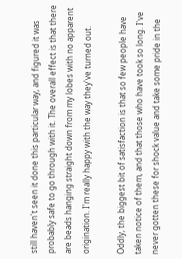still haven't seen it done this particular way, and figured it was probably safe to go through with it. The overall effect is that there are beads hanging straight down from my lobes with no apparent origination. I'm really happy with the way they've turned out.

Oddly, the biggest bit of satisfaction is that so few people have taken notice of them, and that those who have took so long. I've never gotten these for shock value and take some pride in the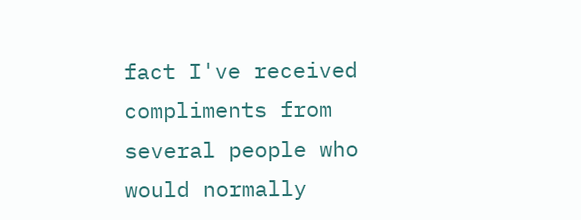fact I've received compliments from several people who would normally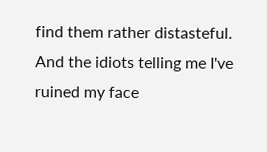find them rather distasteful. And the idiots telling me I've ruined my face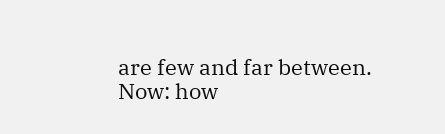are few and far between. Now: how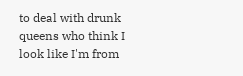to deal with drunk queens who think I look like I'm from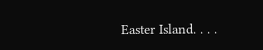Easter Island. . . .